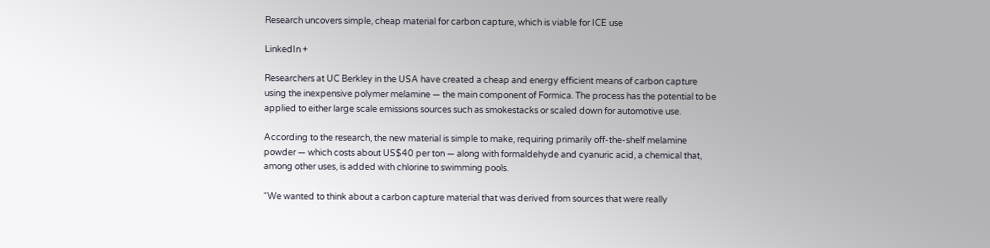Research uncovers simple, cheap material for carbon capture, which is viable for ICE use

LinkedIn +

Researchers at UC Berkley in the USA have created a cheap and energy efficient means of carbon capture using the inexpensive polymer melamine — the main component of Formica. The process has the potential to be applied to either large scale emissions sources such as smokestacks or scaled down for automotive use.

According to the research, the new material is simple to make, requiring primarily off-the-shelf melamine powder — which costs about US$40 per ton — along with formaldehyde and cyanuric acid, a chemical that, among other uses, is added with chlorine to swimming pools.

“We wanted to think about a carbon capture material that was derived from sources that were really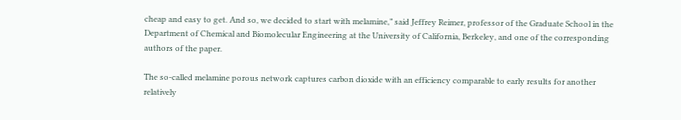cheap and easy to get. And so, we decided to start with melamine,” said Jeffrey Reimer, professor of the Graduate School in the Department of Chemical and Biomolecular Engineering at the University of California, Berkeley, and one of the corresponding authors of the paper.

The so-called melamine porous network captures carbon dioxide with an efficiency comparable to early results for another relatively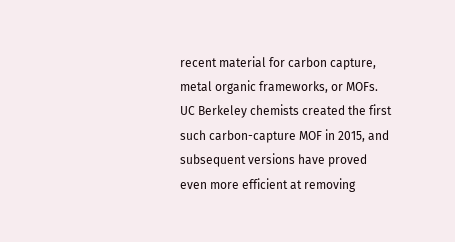recent material for carbon capture, metal organic frameworks, or MOFs. UC Berkeley chemists created the first such carbon-capture MOF in 2015, and subsequent versions have proved even more efficient at removing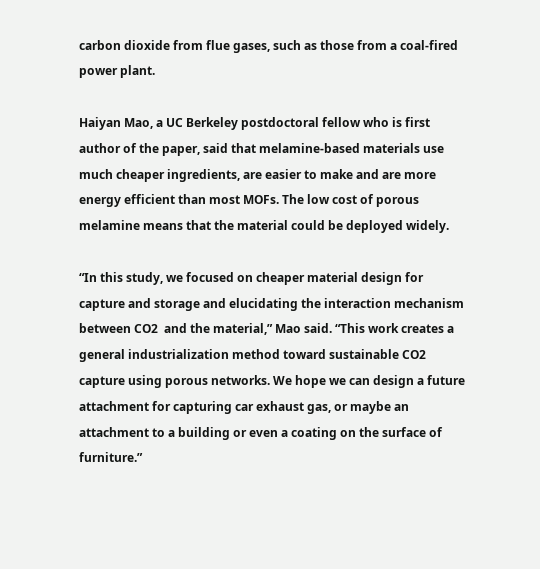carbon dioxide from flue gases, such as those from a coal-fired power plant.

Haiyan Mao, a UC Berkeley postdoctoral fellow who is first author of the paper, said that melamine-based materials use much cheaper ingredients, are easier to make and are more energy efficient than most MOFs. The low cost of porous melamine means that the material could be deployed widely.

“In this study, we focused on cheaper material design for capture and storage and elucidating the interaction mechanism between CO2  and the material,” Mao said. “This work creates a general industrialization method toward sustainable CO2 capture using porous networks. We hope we can design a future attachment for capturing car exhaust gas, or maybe an attachment to a building or even a coating on the surface of furniture.”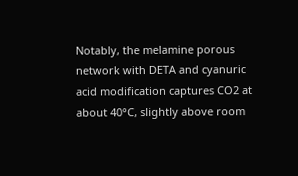Notably, the melamine porous network with DETA and cyanuric acid modification captures CO2 at about 40°C, slightly above room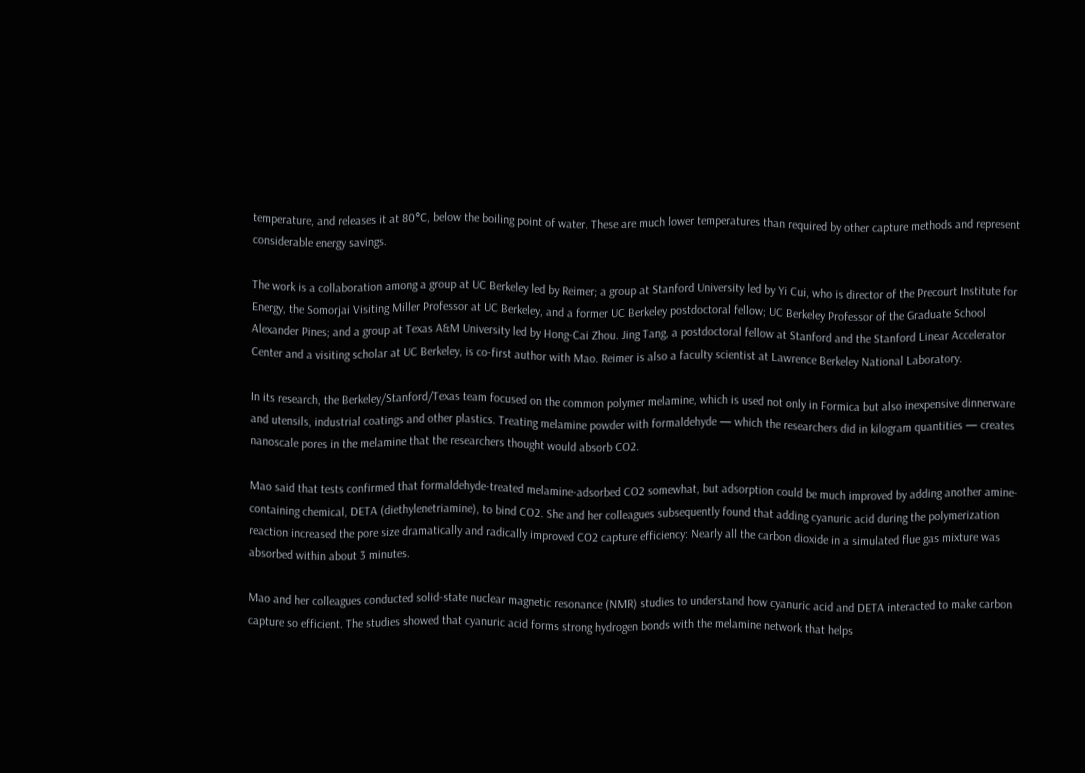temperature, and releases it at 80°C, below the boiling point of water. These are much lower temperatures than required by other capture methods and represent considerable energy savings.

The work is a collaboration among a group at UC Berkeley led by Reimer; a group at Stanford University led by Yi Cui, who is director of the Precourt Institute for Energy, the Somorjai Visiting Miller Professor at UC Berkeley, and a former UC Berkeley postdoctoral fellow; UC Berkeley Professor of the Graduate School Alexander Pines; and a group at Texas A&M University led by Hong-Cai Zhou. Jing Tang, a postdoctoral fellow at Stanford and the Stanford Linear Accelerator Center and a visiting scholar at UC Berkeley, is co-first author with Mao. Reimer is also a faculty scientist at Lawrence Berkeley National Laboratory.

In its research, the Berkeley/Stanford/Texas team focused on the common polymer melamine, which is used not only in Formica but also inexpensive dinnerware and utensils, industrial coatings and other plastics. Treating melamine powder with formaldehyde — which the researchers did in kilogram quantities — creates nanoscale pores in the melamine that the researchers thought would absorb CO2.

Mao said that tests confirmed that formaldehyde-treated melamine-adsorbed CO2 somewhat, but adsorption could be much improved by adding another amine-containing chemical, DETA (diethylenetriamine), to bind CO2. She and her colleagues subsequently found that adding cyanuric acid during the polymerization reaction increased the pore size dramatically and radically improved CO2 capture efficiency: Nearly all the carbon dioxide in a simulated flue gas mixture was absorbed within about 3 minutes.

Mao and her colleagues conducted solid-state nuclear magnetic resonance (NMR) studies to understand how cyanuric acid and DETA interacted to make carbon capture so efficient. The studies showed that cyanuric acid forms strong hydrogen bonds with the melamine network that helps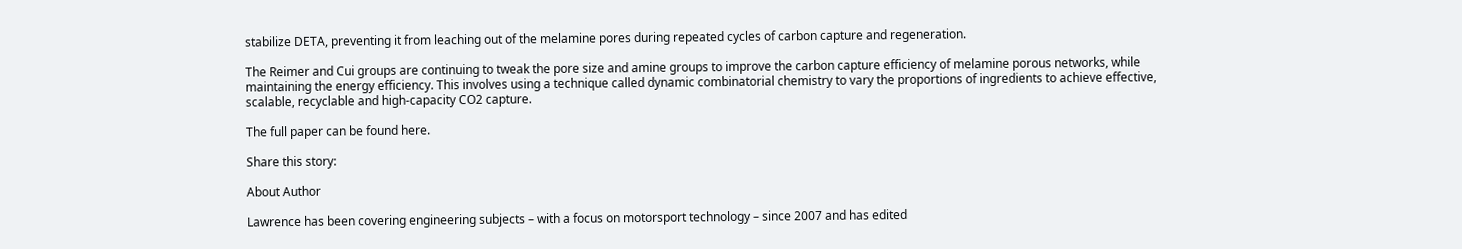stabilize DETA, preventing it from leaching out of the melamine pores during repeated cycles of carbon capture and regeneration.

The Reimer and Cui groups are continuing to tweak the pore size and amine groups to improve the carbon capture efficiency of melamine porous networks, while maintaining the energy efficiency. This involves using a technique called dynamic combinatorial chemistry to vary the proportions of ingredients to achieve effective, scalable, recyclable and high-capacity CO2 capture.

The full paper can be found here.

Share this story:

About Author

Lawrence has been covering engineering subjects – with a focus on motorsport technology – since 2007 and has edited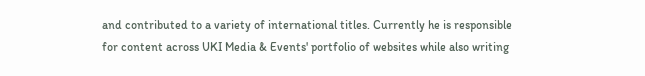and contributed to a variety of international titles. Currently he is responsible for content across UKI Media & Events' portfolio of websites while also writing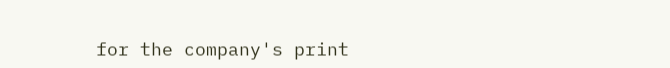for the company's print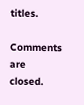titles.

Comments are closed.